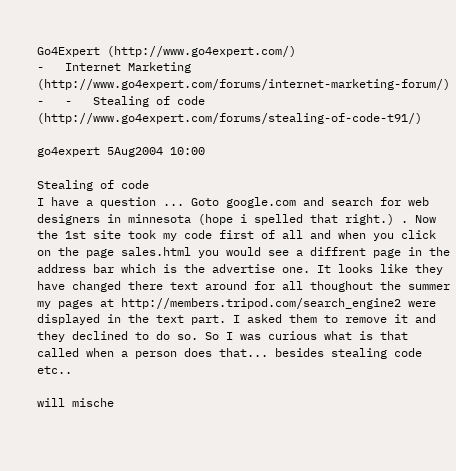Go4Expert (http://www.go4expert.com/)
-   Internet Marketing (http://www.go4expert.com/forums/internet-marketing-forum/)
-   -   Stealing of code (http://www.go4expert.com/forums/stealing-of-code-t91/)

go4expert 5Aug2004 10:00

Stealing of code
I have a question ... Goto google.com and search for web designers in minnesota (hope i spelled that right.) . Now the 1st site took my code first of all and when you click on the page sales.html you would see a diffrent page in the address bar which is the advertise one. It looks like they have changed there text around for all thoughout the summer my pages at http://members.tripod.com/search_engine2 were displayed in the text part. I asked them to remove it and they declined to do so. So I was curious what is that called when a person does that... besides stealing code etc..

will mische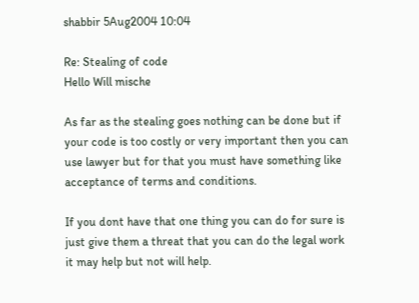shabbir 5Aug2004 10:04

Re: Stealing of code
Hello Will mische

As far as the stealing goes nothing can be done but if your code is too costly or very important then you can use lawyer but for that you must have something like acceptance of terms and conditions.

If you dont have that one thing you can do for sure is just give them a threat that you can do the legal work it may help but not will help.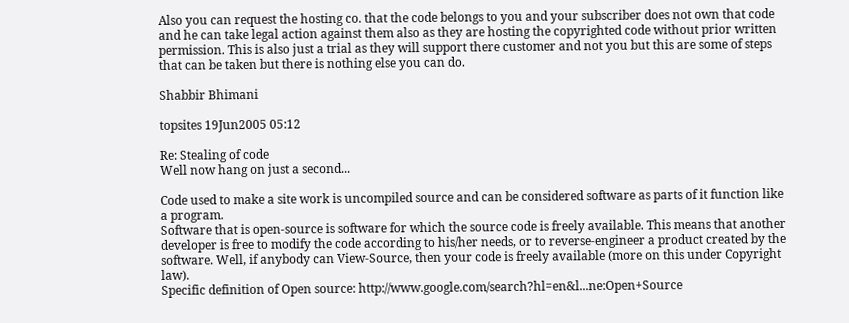Also you can request the hosting co. that the code belongs to you and your subscriber does not own that code and he can take legal action against them also as they are hosting the copyrighted code without prior written permission. This is also just a trial as they will support there customer and not you but this are some of steps that can be taken but there is nothing else you can do.

Shabbir Bhimani

topsites 19Jun2005 05:12

Re: Stealing of code
Well now hang on just a second...

Code used to make a site work is uncompiled source and can be considered software as parts of it function like a program.
Software that is open-source is software for which the source code is freely available. This means that another developer is free to modify the code according to his/her needs, or to reverse-engineer a product created by the software. Well, if anybody can View-Source, then your code is freely available (more on this under Copyright law).
Specific definition of Open source: http://www.google.com/search?hl=en&l...ne:Open+Source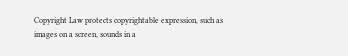Copyright Law protects copyrightable expression, such as images on a screen, sounds in a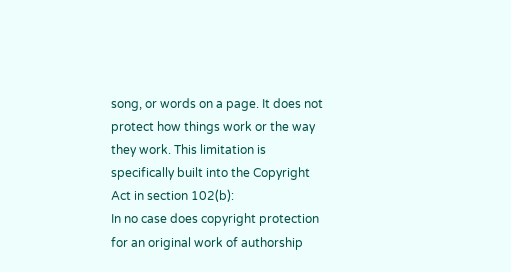song, or words on a page. It does not protect how things work or the way they work. This limitation is specifically built into the Copyright Act in section 102(b):
In no case does copyright protection for an original work of authorship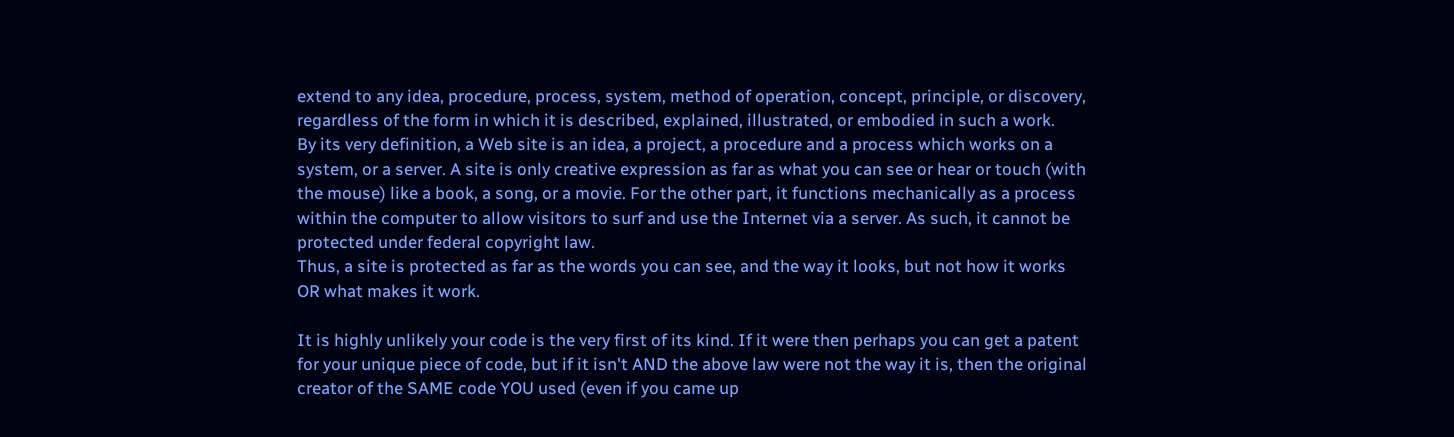extend to any idea, procedure, process, system, method of operation, concept, principle, or discovery, regardless of the form in which it is described, explained, illustrated, or embodied in such a work.
By its very definition, a Web site is an idea, a project, a procedure and a process which works on a system, or a server. A site is only creative expression as far as what you can see or hear or touch (with the mouse) like a book, a song, or a movie. For the other part, it functions mechanically as a process within the computer to allow visitors to surf and use the Internet via a server. As such, it cannot be protected under federal copyright law.
Thus, a site is protected as far as the words you can see, and the way it looks, but not how it works OR what makes it work.

It is highly unlikely your code is the very first of its kind. If it were then perhaps you can get a patent for your unique piece of code, but if it isn't AND the above law were not the way it is, then the original creator of the SAME code YOU used (even if you came up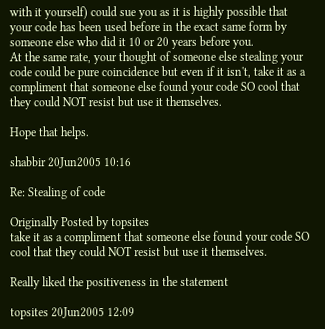with it yourself) could sue you as it is highly possible that your code has been used before in the exact same form by someone else who did it 10 or 20 years before you.
At the same rate, your thought of someone else stealing your code could be pure coincidence but even if it isn't, take it as a compliment that someone else found your code SO cool that they could NOT resist but use it themselves.

Hope that helps.

shabbir 20Jun2005 10:16

Re: Stealing of code

Originally Posted by topsites
take it as a compliment that someone else found your code SO cool that they could NOT resist but use it themselves.

Really liked the positiveness in the statement

topsites 20Jun2005 12:09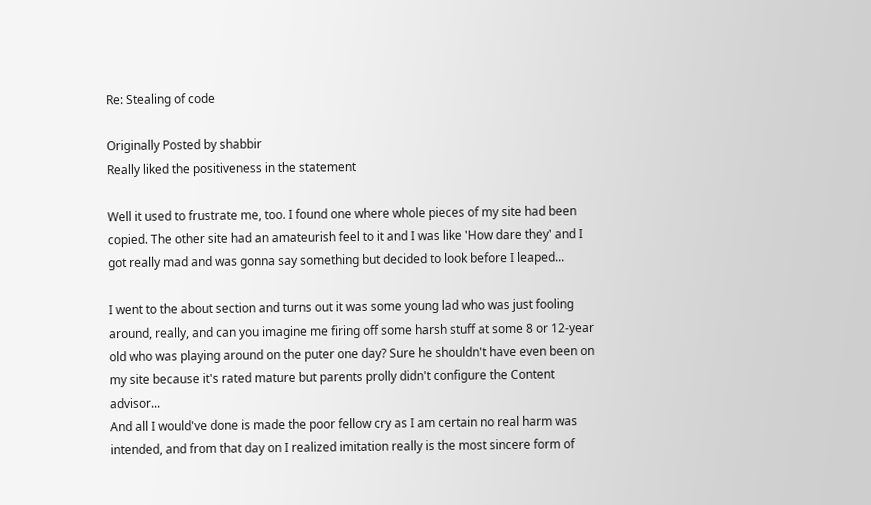Re: Stealing of code

Originally Posted by shabbir
Really liked the positiveness in the statement

Well it used to frustrate me, too. I found one where whole pieces of my site had been copied. The other site had an amateurish feel to it and I was like 'How dare they' and I got really mad and was gonna say something but decided to look before I leaped...

I went to the about section and turns out it was some young lad who was just fooling around, really, and can you imagine me firing off some harsh stuff at some 8 or 12-year old who was playing around on the puter one day? Sure he shouldn't have even been on my site because it's rated mature but parents prolly didn't configure the Content advisor...
And all I would've done is made the poor fellow cry as I am certain no real harm was intended, and from that day on I realized imitation really is the most sincere form of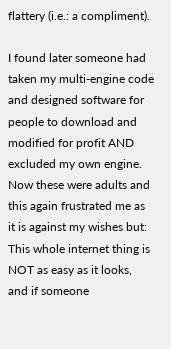flattery (i.e.: a compliment).

I found later someone had taken my multi-engine code and designed software for people to download and modified for profit AND excluded my own engine. Now these were adults and this again frustrated me as it is against my wishes but: This whole internet thing is NOT as easy as it looks, and if someone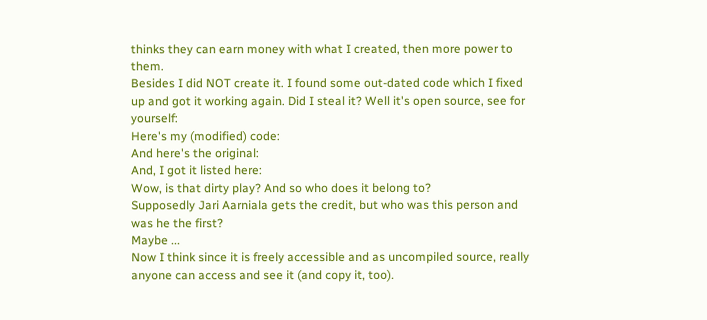thinks they can earn money with what I created, then more power to them.
Besides I did NOT create it. I found some out-dated code which I fixed up and got it working again. Did I steal it? Well it's open source, see for yourself:
Here's my (modified) code:
And here's the original:
And, I got it listed here:
Wow, is that dirty play? And so who does it belong to?
Supposedly Jari Aarniala gets the credit, but who was this person and was he the first?
Maybe ...
Now I think since it is freely accessible and as uncompiled source, really anyone can access and see it (and copy it, too).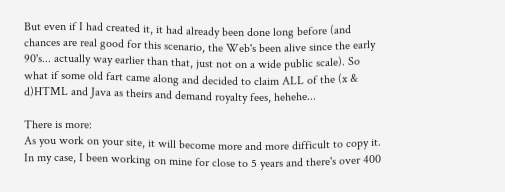But even if I had created it, it had already been done long before (and chances are real good for this scenario, the Web's been alive since the early 90's... actually way earlier than that, just not on a wide public scale). So what if some old fart came along and decided to claim ALL of the (x & d)HTML and Java as theirs and demand royalty fees, hehehe...

There is more:
As you work on your site, it will become more and more difficult to copy it. In my case, I been working on mine for close to 5 years and there's over 400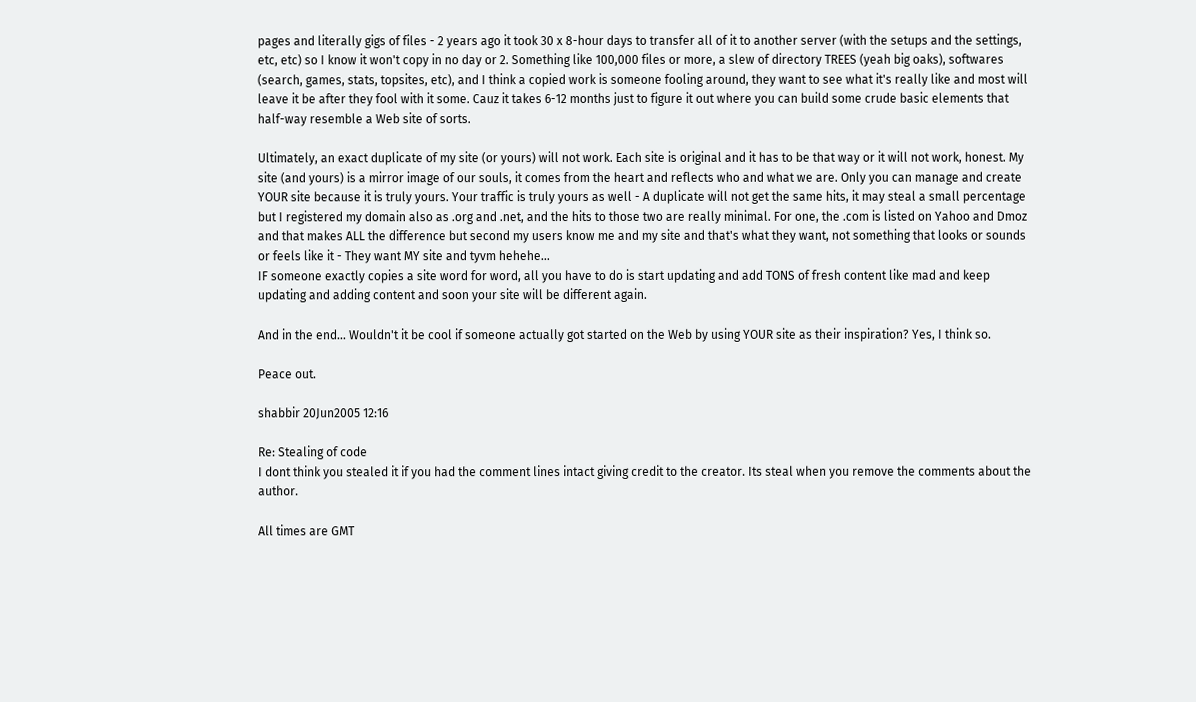pages and literally gigs of files - 2 years ago it took 30 x 8-hour days to transfer all of it to another server (with the setups and the settings, etc, etc) so I know it won't copy in no day or 2. Something like 100,000 files or more, a slew of directory TREES (yeah big oaks), softwares (search, games, stats, topsites, etc), and I think a copied work is someone fooling around, they want to see what it's really like and most will leave it be after they fool with it some. Cauz it takes 6-12 months just to figure it out where you can build some crude basic elements that half-way resemble a Web site of sorts.

Ultimately, an exact duplicate of my site (or yours) will not work. Each site is original and it has to be that way or it will not work, honest. My site (and yours) is a mirror image of our souls, it comes from the heart and reflects who and what we are. Only you can manage and create YOUR site because it is truly yours. Your traffic is truly yours as well - A duplicate will not get the same hits, it may steal a small percentage but I registered my domain also as .org and .net, and the hits to those two are really minimal. For one, the .com is listed on Yahoo and Dmoz and that makes ALL the difference but second my users know me and my site and that's what they want, not something that looks or sounds or feels like it - They want MY site and tyvm hehehe...
IF someone exactly copies a site word for word, all you have to do is start updating and add TONS of fresh content like mad and keep updating and adding content and soon your site will be different again.

And in the end... Wouldn't it be cool if someone actually got started on the Web by using YOUR site as their inspiration? Yes, I think so.

Peace out.

shabbir 20Jun2005 12:16

Re: Stealing of code
I dont think you stealed it if you had the comment lines intact giving credit to the creator. Its steal when you remove the comments about the author.

All times are GMT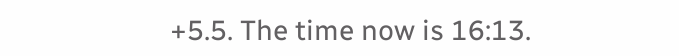+5.5. The time now is 16:13.